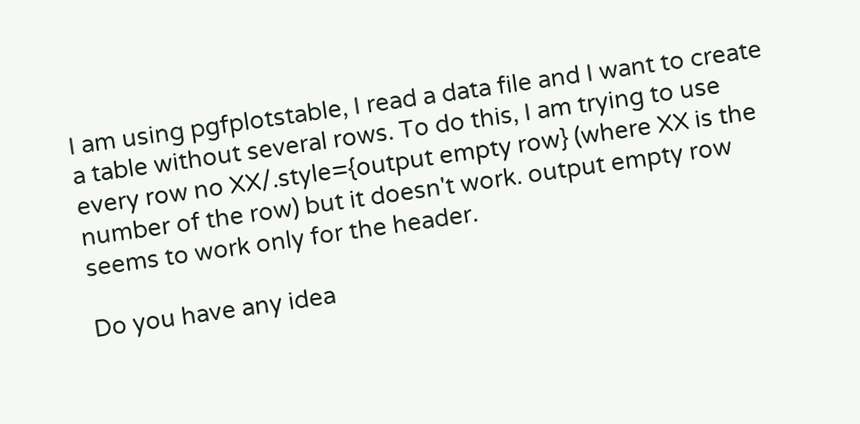I am using pgfplotstable, I read a data file and I want to create a table without several rows. To do this, I am trying to use every row no XX/.style={output empty row} (where XX is the number of the row) but it doesn't work. output empty row seems to work only for the header.

Do you have any idea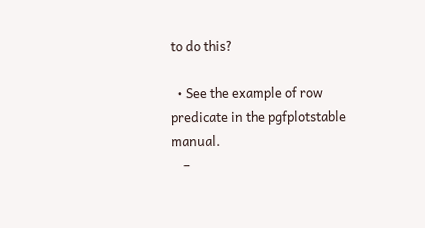to do this?

  • See the example of row predicate in the pgfplotstable manual.
    –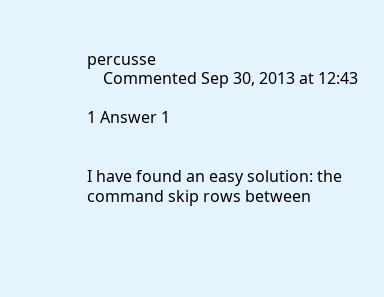percusse
    Commented Sep 30, 2013 at 12:43

1 Answer 1


I have found an easy solution: the command skip rows between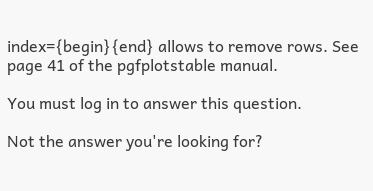index={begin}{end} allows to remove rows. See page 41 of the pgfplotstable manual.

You must log in to answer this question.

Not the answer you're looking for?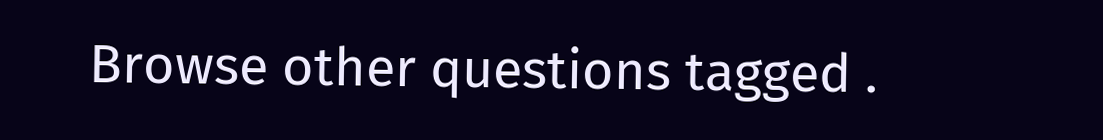Browse other questions tagged .